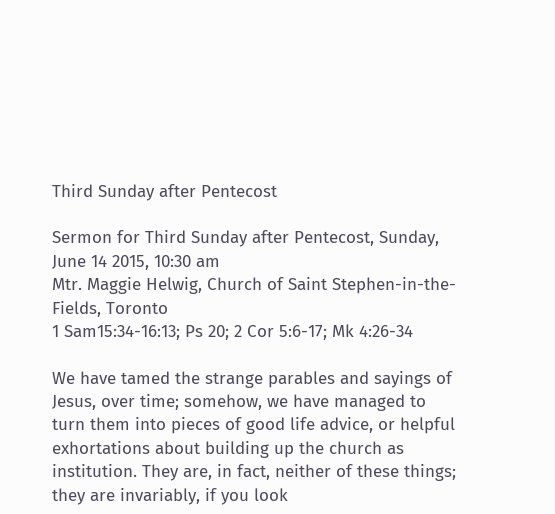Third Sunday after Pentecost

Sermon for Third Sunday after Pentecost, Sunday, June 14 2015, 10:30 am
Mtr. Maggie Helwig, Church of Saint Stephen-in-the-Fields, Toronto
1 Sam15:34-16:13; Ps 20; 2 Cor 5:6-17; Mk 4:26-34

We have tamed the strange parables and sayings of Jesus, over time; somehow, we have managed to turn them into pieces of good life advice, or helpful exhortations about building up the church as institution. They are, in fact, neither of these things; they are invariably, if you look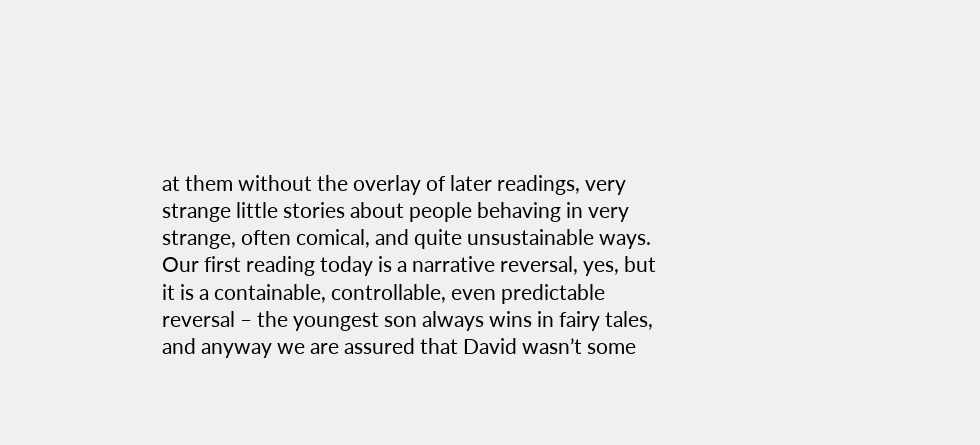at them without the overlay of later readings, very strange little stories about people behaving in very strange, often comical, and quite unsustainable ways. Our first reading today is a narrative reversal, yes, but it is a containable, controllable, even predictable reversal – the youngest son always wins in fairy tales, and anyway we are assured that David wasn’t some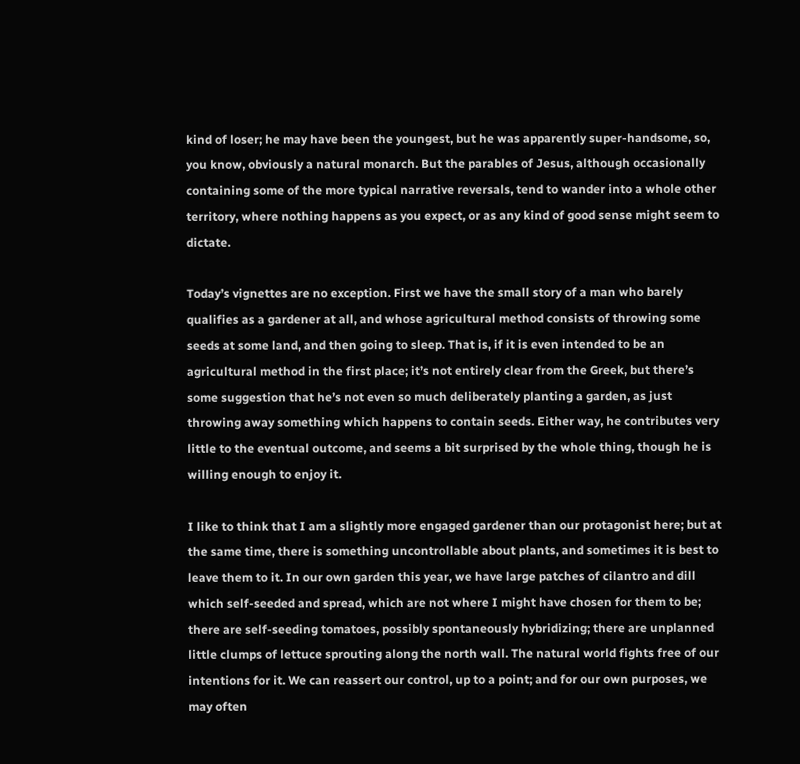kind of loser; he may have been the youngest, but he was apparently super-handsome, so, you know, obviously a natural monarch. But the parables of Jesus, although occasionally containing some of the more typical narrative reversals, tend to wander into a whole other territory, where nothing happens as you expect, or as any kind of good sense might seem to dictate.

Today’s vignettes are no exception. First we have the small story of a man who barely qualifies as a gardener at all, and whose agricultural method consists of throwing some seeds at some land, and then going to sleep. That is, if it is even intended to be an agricultural method in the first place; it’s not entirely clear from the Greek, but there’s some suggestion that he’s not even so much deliberately planting a garden, as just throwing away something which happens to contain seeds. Either way, he contributes very little to the eventual outcome, and seems a bit surprised by the whole thing, though he is willing enough to enjoy it.

I like to think that I am a slightly more engaged gardener than our protagonist here; but at the same time, there is something uncontrollable about plants, and sometimes it is best to leave them to it. In our own garden this year, we have large patches of cilantro and dill which self-seeded and spread, which are not where I might have chosen for them to be; there are self-seeding tomatoes, possibly spontaneously hybridizing; there are unplanned little clumps of lettuce sprouting along the north wall. The natural world fights free of our intentions for it. We can reassert our control, up to a point; and for our own purposes, we may often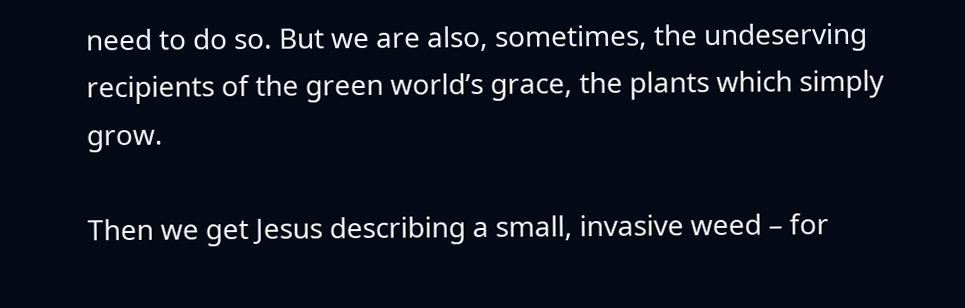need to do so. But we are also, sometimes, the undeserving recipients of the green world’s grace, the plants which simply grow.

Then we get Jesus describing a small, invasive weed – for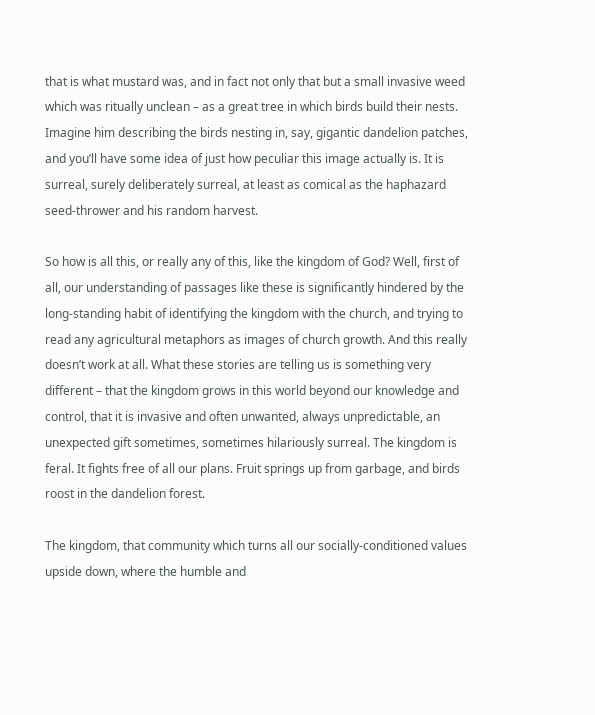that is what mustard was, and in fact not only that but a small invasive weed which was ritually unclean – as a great tree in which birds build their nests. Imagine him describing the birds nesting in, say, gigantic dandelion patches, and you’ll have some idea of just how peculiar this image actually is. It is surreal, surely deliberately surreal, at least as comical as the haphazard seed-thrower and his random harvest.

So how is all this, or really any of this, like the kingdom of God? Well, first of all, our understanding of passages like these is significantly hindered by the long-standing habit of identifying the kingdom with the church, and trying to read any agricultural metaphors as images of church growth. And this really doesn’t work at all. What these stories are telling us is something very different – that the kingdom grows in this world beyond our knowledge and control, that it is invasive and often unwanted, always unpredictable, an unexpected gift sometimes, sometimes hilariously surreal. The kingdom is feral. It fights free of all our plans. Fruit springs up from garbage, and birds roost in the dandelion forest.

The kingdom, that community which turns all our socially-conditioned values upside down, where the humble and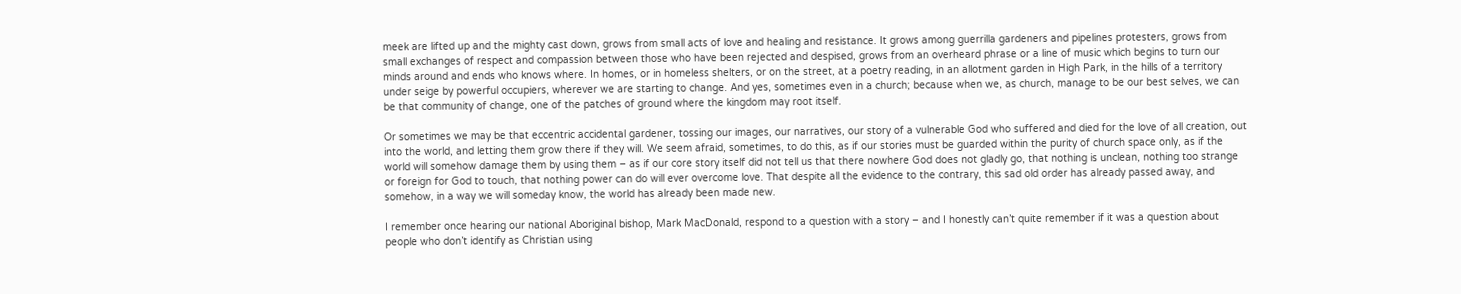meek are lifted up and the mighty cast down, grows from small acts of love and healing and resistance. It grows among guerrilla gardeners and pipelines protesters, grows from small exchanges of respect and compassion between those who have been rejected and despised, grows from an overheard phrase or a line of music which begins to turn our minds around and ends who knows where. In homes, or in homeless shelters, or on the street, at a poetry reading, in an allotment garden in High Park, in the hills of a territory under seige by powerful occupiers, wherever we are starting to change. And yes, sometimes even in a church; because when we, as church, manage to be our best selves, we can be that community of change, one of the patches of ground where the kingdom may root itself.

Or sometimes we may be that eccentric accidental gardener, tossing our images, our narratives, our story of a vulnerable God who suffered and died for the love of all creation, out into the world, and letting them grow there if they will. We seem afraid, sometimes, to do this, as if our stories must be guarded within the purity of church space only, as if the world will somehow damage them by using them – as if our core story itself did not tell us that there nowhere God does not gladly go, that nothing is unclean, nothing too strange or foreign for God to touch, that nothing power can do will ever overcome love. That despite all the evidence to the contrary, this sad old order has already passed away, and somehow, in a way we will someday know, the world has already been made new.

I remember once hearing our national Aboriginal bishop, Mark MacDonald, respond to a question with a story – and I honestly can’t quite remember if it was a question about people who don’t identify as Christian using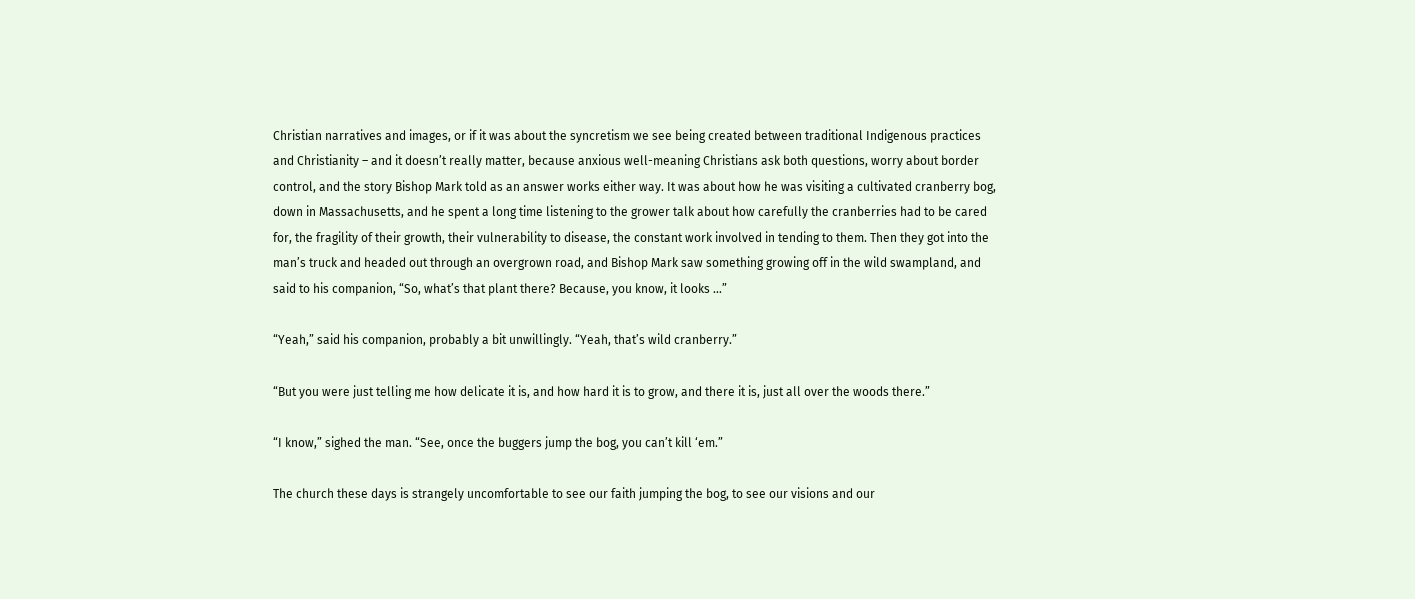Christian narratives and images, or if it was about the syncretism we see being created between traditional Indigenous practices and Christianity – and it doesn’t really matter, because anxious well-meaning Christians ask both questions, worry about border control, and the story Bishop Mark told as an answer works either way. It was about how he was visiting a cultivated cranberry bog, down in Massachusetts, and he spent a long time listening to the grower talk about how carefully the cranberries had to be cared for, the fragility of their growth, their vulnerability to disease, the constant work involved in tending to them. Then they got into the man’s truck and headed out through an overgrown road, and Bishop Mark saw something growing off in the wild swampland, and said to his companion, “So, what’s that plant there? Because, you know, it looks …”

“Yeah,” said his companion, probably a bit unwillingly. “Yeah, that’s wild cranberry.”

“But you were just telling me how delicate it is, and how hard it is to grow, and there it is, just all over the woods there.”

“I know,” sighed the man. “See, once the buggers jump the bog, you can’t kill ‘em.”

The church these days is strangely uncomfortable to see our faith jumping the bog, to see our visions and our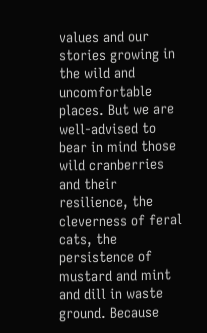values and our stories growing in the wild and uncomfortable places. But we are well-advised to bear in mind those wild cranberries and their resilience, the cleverness of feral cats, the persistence of mustard and mint and dill in waste ground. Because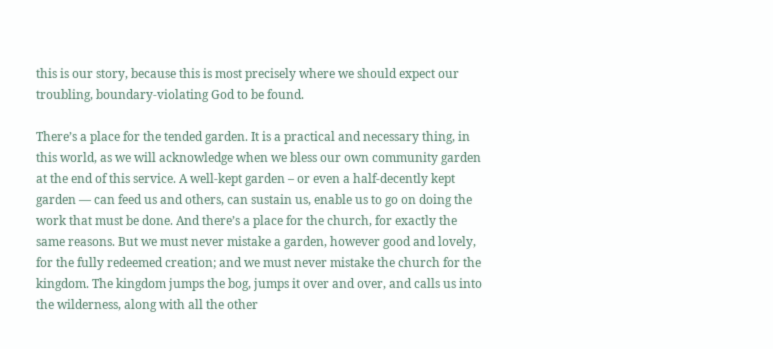this is our story, because this is most precisely where we should expect our troubling, boundary-violating God to be found.

There’s a place for the tended garden. It is a practical and necessary thing, in this world, as we will acknowledge when we bless our own community garden at the end of this service. A well-kept garden – or even a half-decently kept garden — can feed us and others, can sustain us, enable us to go on doing the work that must be done. And there’s a place for the church, for exactly the same reasons. But we must never mistake a garden, however good and lovely, for the fully redeemed creation; and we must never mistake the church for the kingdom. The kingdom jumps the bog, jumps it over and over, and calls us into the wilderness, along with all the other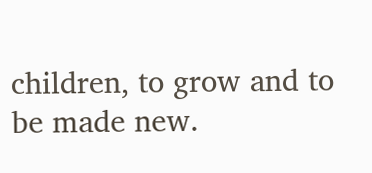children, to grow and to be made new.